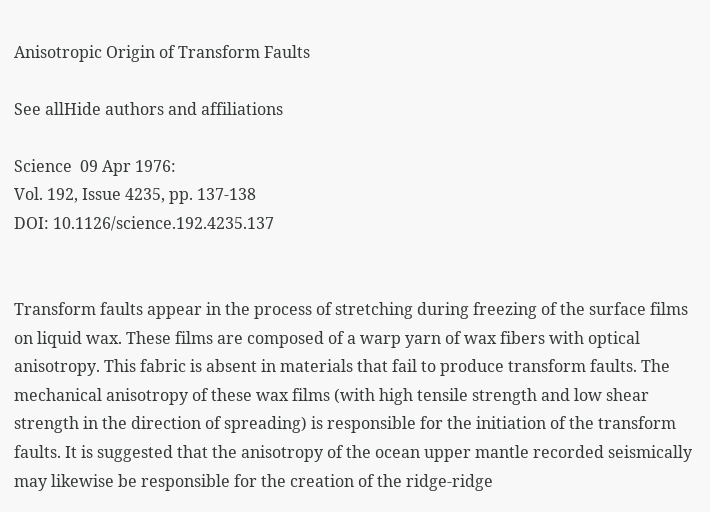Anisotropic Origin of Transform Faults

See allHide authors and affiliations

Science  09 Apr 1976:
Vol. 192, Issue 4235, pp. 137-138
DOI: 10.1126/science.192.4235.137


Transform faults appear in the process of stretching during freezing of the surface films on liquid wax. These films are composed of a warp yarn of wax fibers with optical anisotropy. This fabric is absent in materials that fail to produce transform faults. The mechanical anisotropy of these wax films (with high tensile strength and low shear strength in the direction of spreading) is responsible for the initiation of the transform faults. It is suggested that the anisotropy of the ocean upper mantle recorded seismically may likewise be responsible for the creation of the ridge-ridge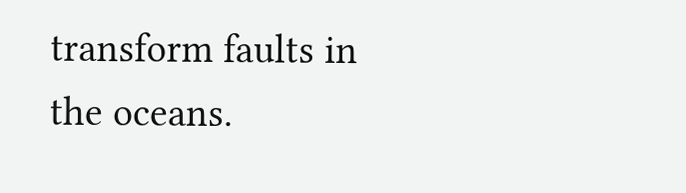transform faults in the oceans.